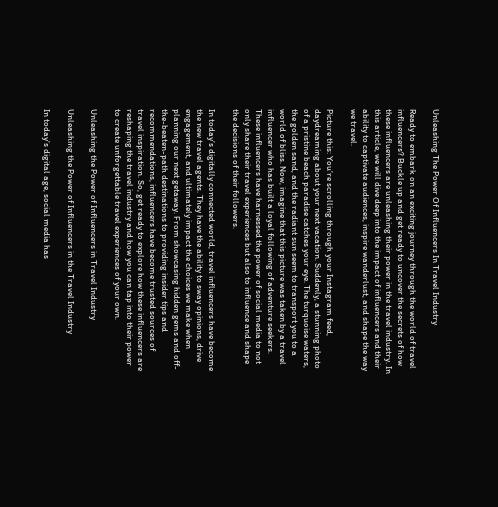Unleashing The Power Of Influencers In Travel Industry

Ready to embark on an exciting journey through the world of travel influencers? Buckle up and get ready to uncover the secrets of how these influencers are unleashing their power in the travel industry. In this article, we will dive deep into the impact of influencers and their ability to captivate audiences, inspire wanderlust, and shape the way we travel.

Picture this: You’re scrolling through your Instagram feed, daydreaming about your next vacation. Suddenly, a stunning photo of a pristine beach paradise catches your eye. The turquoise waters, the golden sand, and the radiant sun seem to transport you to a world of bliss. Now, imagine that this picture was taken by a travel influencer who has built a loyal following of adventure seekers. These influencers have harnessed the power of social media to not only share their travel experiences but also to influence and shape the decisions of their followers.

In today’s digitally connected world, travel influencers have become the new travel agents. They have the ability to sway opinions, drive engagement, and ultimately impact the choices we make when planning our next getaway. From showcasing hidden gems and off-the-beaten-path destinations to providing insider tips and recommendations, influencers have become trusted sources of travel inspiration. So, get ready to explore how these influencers are reshaping the travel industry and how you can tap into their power to create unforgettable travel experiences of your own.

Unleashing the Power of Influencers in Travel Industry

Unleashing the Power of Influencers in the Travel Industry

In today’s digital age, social media has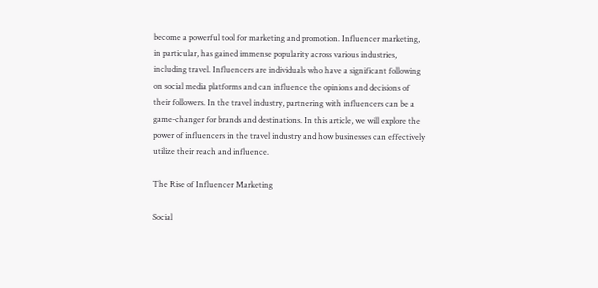become a powerful tool for marketing and promotion. Influencer marketing, in particular, has gained immense popularity across various industries, including travel. Influencers are individuals who have a significant following on social media platforms and can influence the opinions and decisions of their followers. In the travel industry, partnering with influencers can be a game-changer for brands and destinations. In this article, we will explore the power of influencers in the travel industry and how businesses can effectively utilize their reach and influence.

The Rise of Influencer Marketing

Social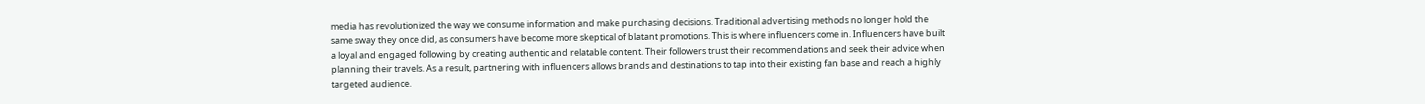media has revolutionized the way we consume information and make purchasing decisions. Traditional advertising methods no longer hold the same sway they once did, as consumers have become more skeptical of blatant promotions. This is where influencers come in. Influencers have built a loyal and engaged following by creating authentic and relatable content. Their followers trust their recommendations and seek their advice when planning their travels. As a result, partnering with influencers allows brands and destinations to tap into their existing fan base and reach a highly targeted audience.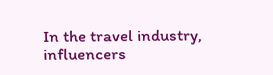In the travel industry, influencers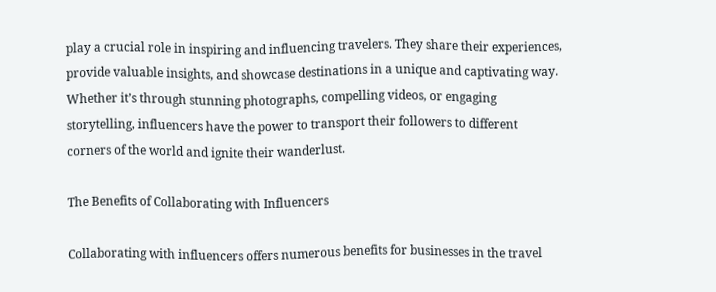play a crucial role in inspiring and influencing travelers. They share their experiences, provide valuable insights, and showcase destinations in a unique and captivating way. Whether it’s through stunning photographs, compelling videos, or engaging storytelling, influencers have the power to transport their followers to different corners of the world and ignite their wanderlust.

The Benefits of Collaborating with Influencers

Collaborating with influencers offers numerous benefits for businesses in the travel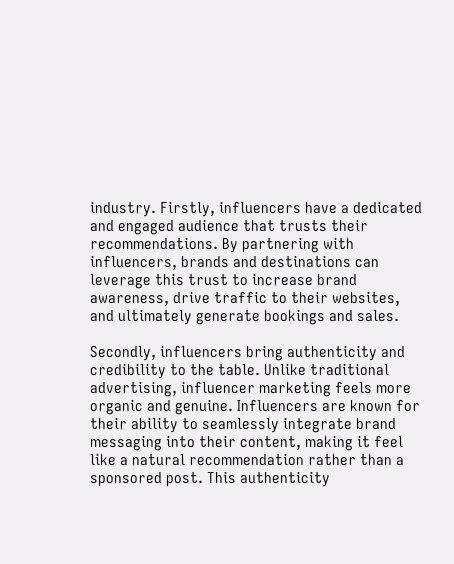industry. Firstly, influencers have a dedicated and engaged audience that trusts their recommendations. By partnering with influencers, brands and destinations can leverage this trust to increase brand awareness, drive traffic to their websites, and ultimately generate bookings and sales.

Secondly, influencers bring authenticity and credibility to the table. Unlike traditional advertising, influencer marketing feels more organic and genuine. Influencers are known for their ability to seamlessly integrate brand messaging into their content, making it feel like a natural recommendation rather than a sponsored post. This authenticity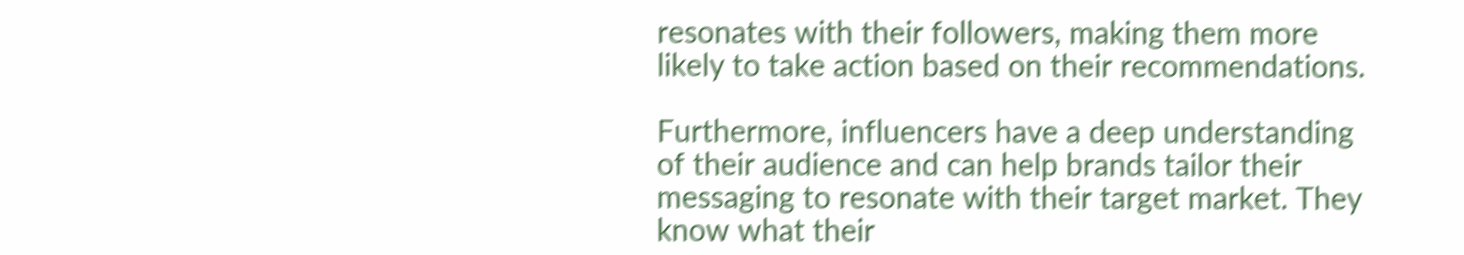resonates with their followers, making them more likely to take action based on their recommendations.

Furthermore, influencers have a deep understanding of their audience and can help brands tailor their messaging to resonate with their target market. They know what their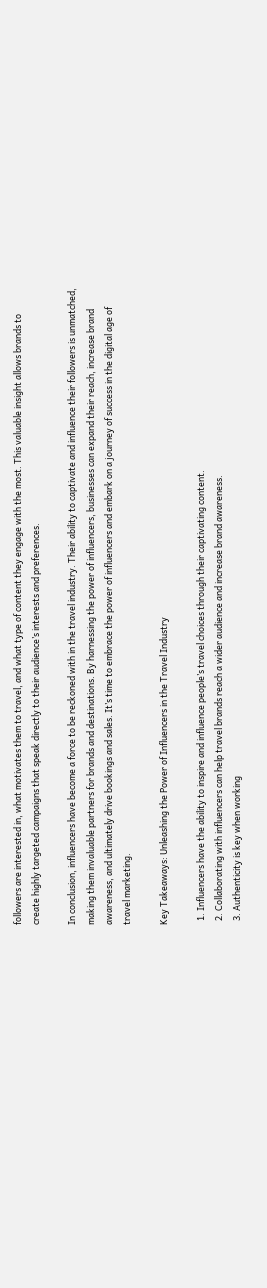followers are interested in, what motivates them to travel, and what type of content they engage with the most. This valuable insight allows brands to create highly targeted campaigns that speak directly to their audience’s interests and preferences.

In conclusion, influencers have become a force to be reckoned with in the travel industry. Their ability to captivate and influence their followers is unmatched, making them invaluable partners for brands and destinations. By harnessing the power of influencers, businesses can expand their reach, increase brand awareness, and ultimately drive bookings and sales. It’s time to embrace the power of influencers and embark on a journey of success in the digital age of travel marketing.

Key Takeaways: Unleashing the Power of Influencers in the Travel Industry

  1. Influencers have the ability to inspire and influence people’s travel choices through their captivating content.
  2. Collaborating with influencers can help travel brands reach a wider audience and increase brand awareness.
  3. Authenticity is key when working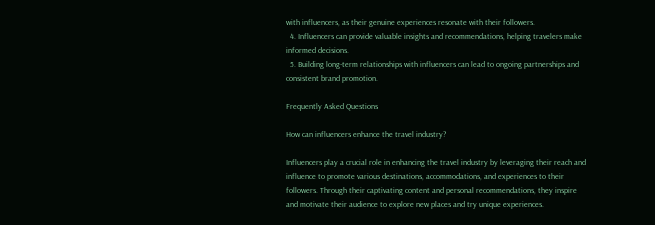with influencers, as their genuine experiences resonate with their followers.
  4. Influencers can provide valuable insights and recommendations, helping travelers make informed decisions.
  5. Building long-term relationships with influencers can lead to ongoing partnerships and consistent brand promotion.

Frequently Asked Questions

How can influencers enhance the travel industry?

Influencers play a crucial role in enhancing the travel industry by leveraging their reach and influence to promote various destinations, accommodations, and experiences to their followers. Through their captivating content and personal recommendations, they inspire and motivate their audience to explore new places and try unique experiences.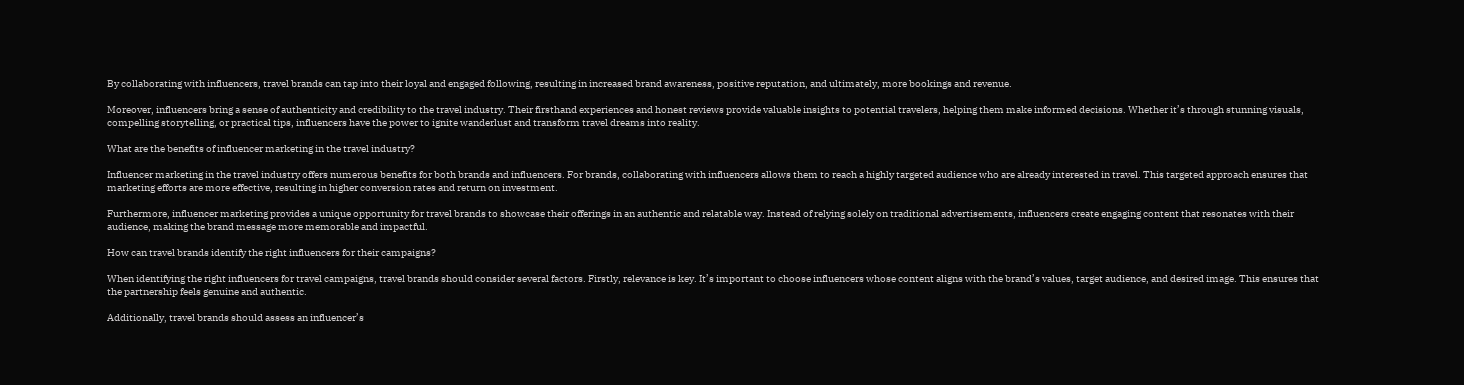By collaborating with influencers, travel brands can tap into their loyal and engaged following, resulting in increased brand awareness, positive reputation, and ultimately, more bookings and revenue.

Moreover, influencers bring a sense of authenticity and credibility to the travel industry. Their firsthand experiences and honest reviews provide valuable insights to potential travelers, helping them make informed decisions. Whether it’s through stunning visuals, compelling storytelling, or practical tips, influencers have the power to ignite wanderlust and transform travel dreams into reality.

What are the benefits of influencer marketing in the travel industry?

Influencer marketing in the travel industry offers numerous benefits for both brands and influencers. For brands, collaborating with influencers allows them to reach a highly targeted audience who are already interested in travel. This targeted approach ensures that marketing efforts are more effective, resulting in higher conversion rates and return on investment.

Furthermore, influencer marketing provides a unique opportunity for travel brands to showcase their offerings in an authentic and relatable way. Instead of relying solely on traditional advertisements, influencers create engaging content that resonates with their audience, making the brand message more memorable and impactful.

How can travel brands identify the right influencers for their campaigns?

When identifying the right influencers for travel campaigns, travel brands should consider several factors. Firstly, relevance is key. It’s important to choose influencers whose content aligns with the brand’s values, target audience, and desired image. This ensures that the partnership feels genuine and authentic.

Additionally, travel brands should assess an influencer’s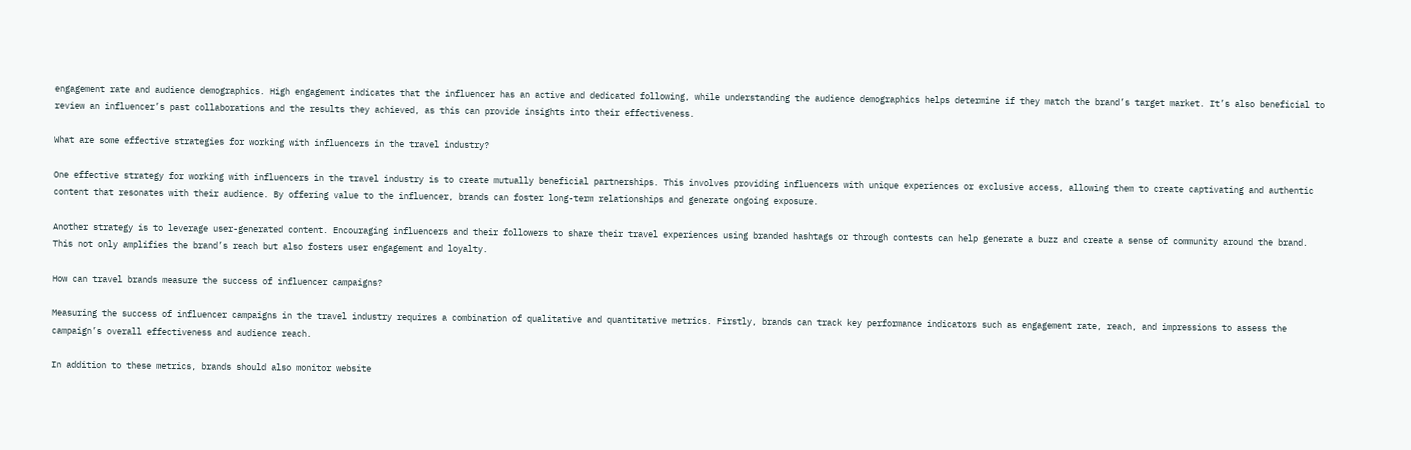engagement rate and audience demographics. High engagement indicates that the influencer has an active and dedicated following, while understanding the audience demographics helps determine if they match the brand’s target market. It’s also beneficial to review an influencer’s past collaborations and the results they achieved, as this can provide insights into their effectiveness.

What are some effective strategies for working with influencers in the travel industry?

One effective strategy for working with influencers in the travel industry is to create mutually beneficial partnerships. This involves providing influencers with unique experiences or exclusive access, allowing them to create captivating and authentic content that resonates with their audience. By offering value to the influencer, brands can foster long-term relationships and generate ongoing exposure.

Another strategy is to leverage user-generated content. Encouraging influencers and their followers to share their travel experiences using branded hashtags or through contests can help generate a buzz and create a sense of community around the brand. This not only amplifies the brand’s reach but also fosters user engagement and loyalty.

How can travel brands measure the success of influencer campaigns?

Measuring the success of influencer campaigns in the travel industry requires a combination of qualitative and quantitative metrics. Firstly, brands can track key performance indicators such as engagement rate, reach, and impressions to assess the campaign’s overall effectiveness and audience reach.

In addition to these metrics, brands should also monitor website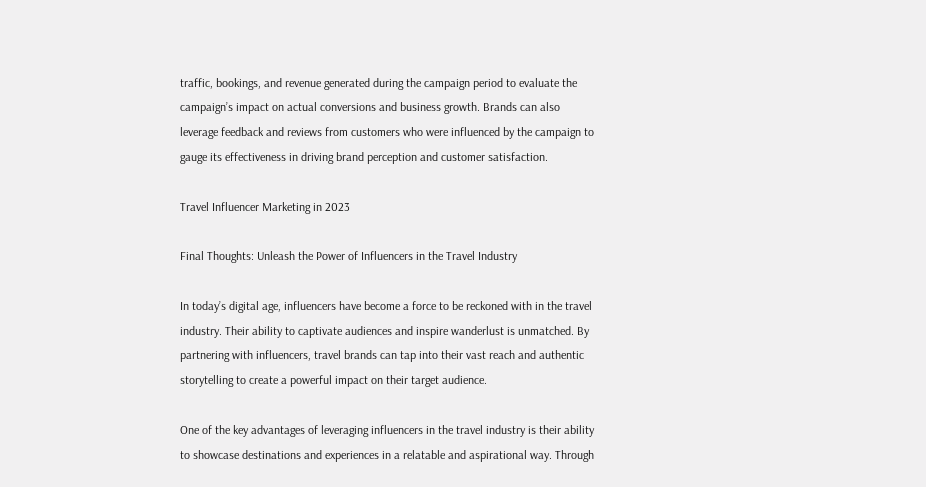traffic, bookings, and revenue generated during the campaign period to evaluate the campaign’s impact on actual conversions and business growth. Brands can also leverage feedback and reviews from customers who were influenced by the campaign to gauge its effectiveness in driving brand perception and customer satisfaction.

Travel Influencer Marketing in 2023

Final Thoughts: Unleash the Power of Influencers in the Travel Industry

In today’s digital age, influencers have become a force to be reckoned with in the travel industry. Their ability to captivate audiences and inspire wanderlust is unmatched. By partnering with influencers, travel brands can tap into their vast reach and authentic storytelling to create a powerful impact on their target audience.

One of the key advantages of leveraging influencers in the travel industry is their ability to showcase destinations and experiences in a relatable and aspirational way. Through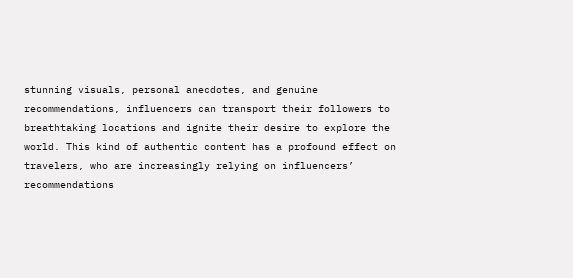stunning visuals, personal anecdotes, and genuine recommendations, influencers can transport their followers to breathtaking locations and ignite their desire to explore the world. This kind of authentic content has a profound effect on travelers, who are increasingly relying on influencers’ recommendations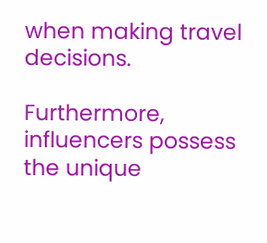when making travel decisions.

Furthermore, influencers possess the unique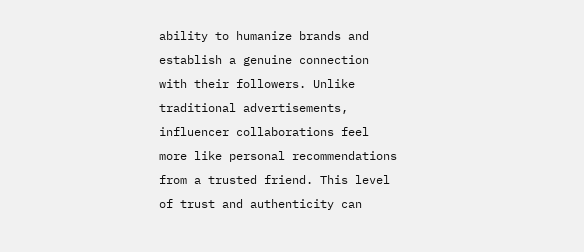ability to humanize brands and establish a genuine connection with their followers. Unlike traditional advertisements, influencer collaborations feel more like personal recommendations from a trusted friend. This level of trust and authenticity can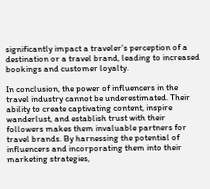significantly impact a traveler’s perception of a destination or a travel brand, leading to increased bookings and customer loyalty.

In conclusion, the power of influencers in the travel industry cannot be underestimated. Their ability to create captivating content, inspire wanderlust, and establish trust with their followers makes them invaluable partners for travel brands. By harnessing the potential of influencers and incorporating them into their marketing strategies,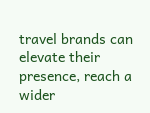travel brands can elevate their presence, reach a wider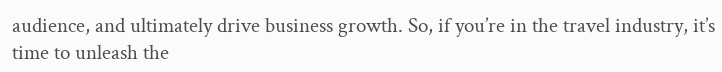audience, and ultimately drive business growth. So, if you’re in the travel industry, it’s time to unleash the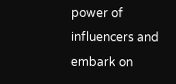power of influencers and embark on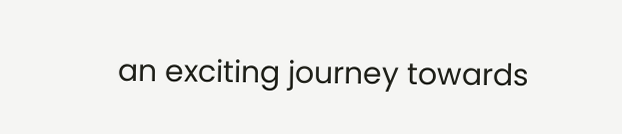an exciting journey towards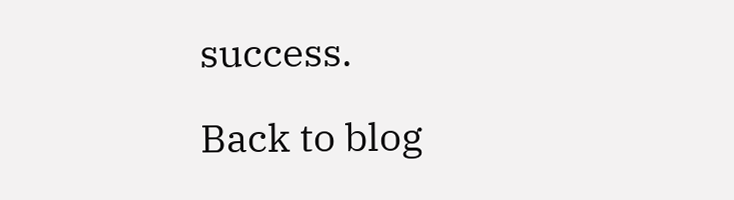success.

Back to blog